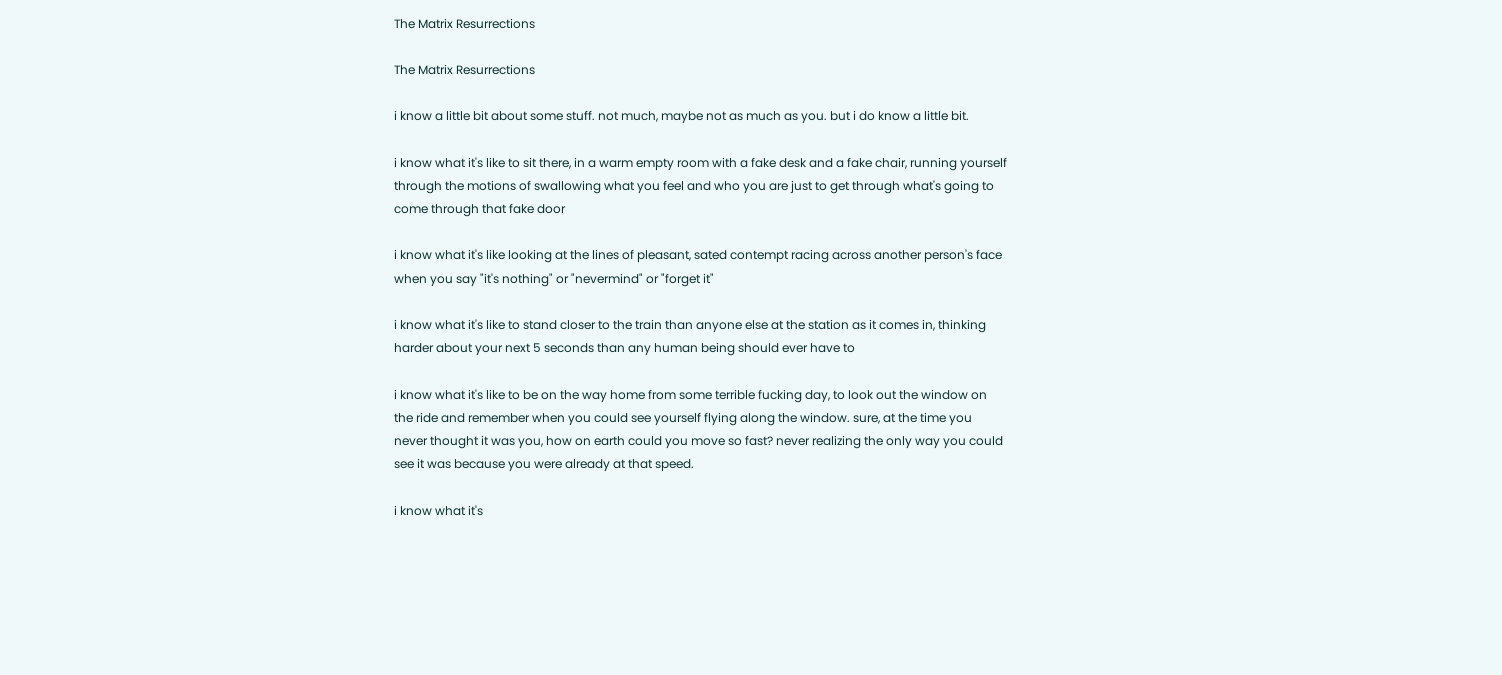The Matrix Resurrections

The Matrix Resurrections

i know a little bit about some stuff. not much, maybe not as much as you. but i do know a little bit.

i know what it's like to sit there, in a warm empty room with a fake desk and a fake chair, running yourself through the motions of swallowing what you feel and who you are just to get through what's going to come through that fake door

i know what it's like looking at the lines of pleasant, sated contempt racing across another person's face when you say "it's nothing" or "nevermind" or "forget it"

i know what it's like to stand closer to the train than anyone else at the station as it comes in, thinking harder about your next 5 seconds than any human being should ever have to

i know what it's like to be on the way home from some terrible fucking day, to look out the window on the ride and remember when you could see yourself flying along the window. sure, at the time you never thought it was you, how on earth could you move so fast? never realizing the only way you could see it was because you were already at that speed.

i know what it's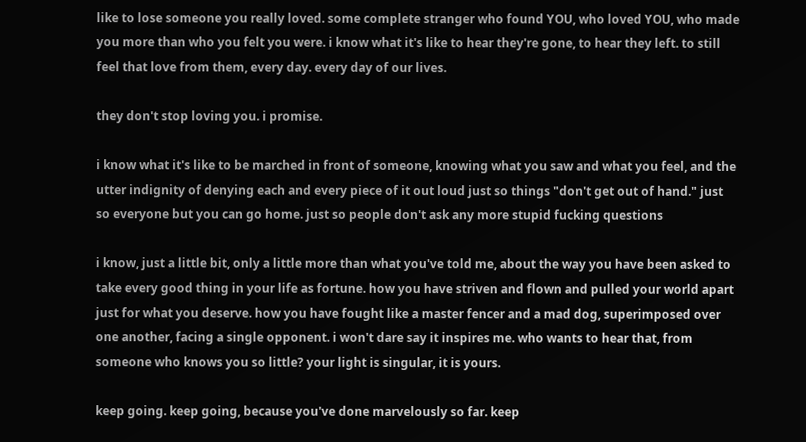like to lose someone you really loved. some complete stranger who found YOU, who loved YOU, who made you more than who you felt you were. i know what it's like to hear they're gone, to hear they left. to still feel that love from them, every day. every day of our lives.

they don't stop loving you. i promise.

i know what it's like to be marched in front of someone, knowing what you saw and what you feel, and the utter indignity of denying each and every piece of it out loud just so things "don't get out of hand." just so everyone but you can go home. just so people don't ask any more stupid fucking questions

i know, just a little bit, only a little more than what you've told me, about the way you have been asked to take every good thing in your life as fortune. how you have striven and flown and pulled your world apart just for what you deserve. how you have fought like a master fencer and a mad dog, superimposed over one another, facing a single opponent. i won't dare say it inspires me. who wants to hear that, from someone who knows you so little? your light is singular, it is yours.

keep going. keep going, because you've done marvelously so far. keep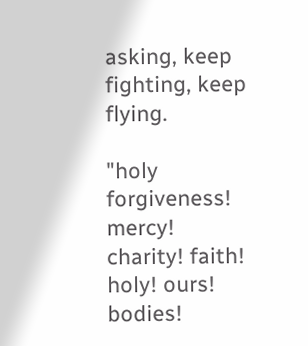asking, keep fighting, keep flying.

"holy forgiveness! mercy! charity! faith! holy! ours! bodies!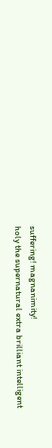suffering! magnanimity!
holy the supernatural extra brilliant intelligent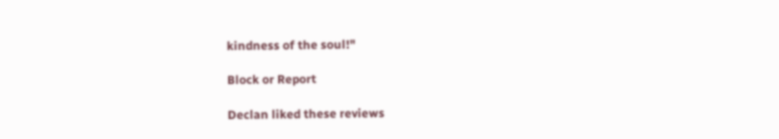kindness of the soul!"

Block or Report

Declan liked these reviews